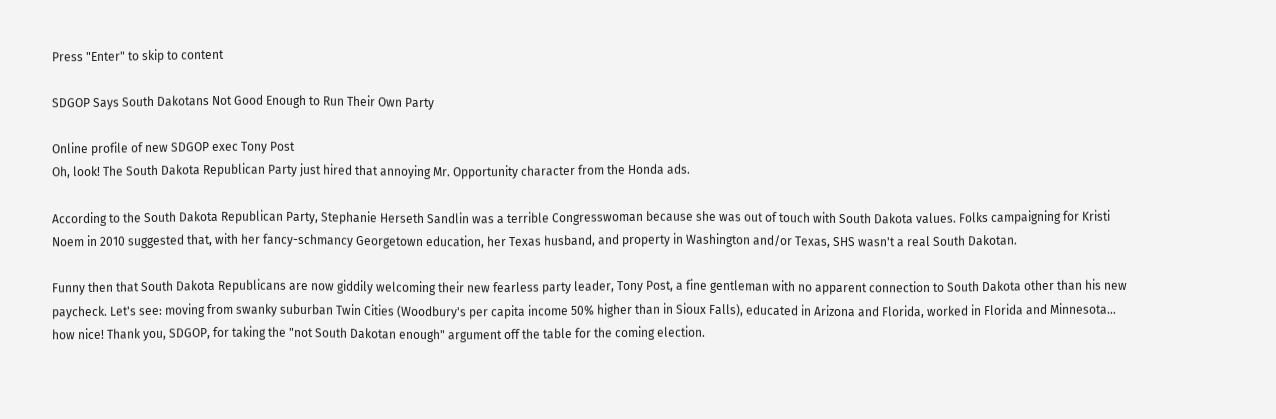Press "Enter" to skip to content

SDGOP Says South Dakotans Not Good Enough to Run Their Own Party

Online profile of new SDGOP exec Tony Post
Oh, look! The South Dakota Republican Party just hired that annoying Mr. Opportunity character from the Honda ads.

According to the South Dakota Republican Party, Stephanie Herseth Sandlin was a terrible Congresswoman because she was out of touch with South Dakota values. Folks campaigning for Kristi Noem in 2010 suggested that, with her fancy-schmancy Georgetown education, her Texas husband, and property in Washington and/or Texas, SHS wasn't a real South Dakotan.

Funny then that South Dakota Republicans are now giddily welcoming their new fearless party leader, Tony Post, a fine gentleman with no apparent connection to South Dakota other than his new paycheck. Let's see: moving from swanky suburban Twin Cities (Woodbury's per capita income 50% higher than in Sioux Falls), educated in Arizona and Florida, worked in Florida and Minnesota... how nice! Thank you, SDGOP, for taking the "not South Dakotan enough" argument off the table for the coming election.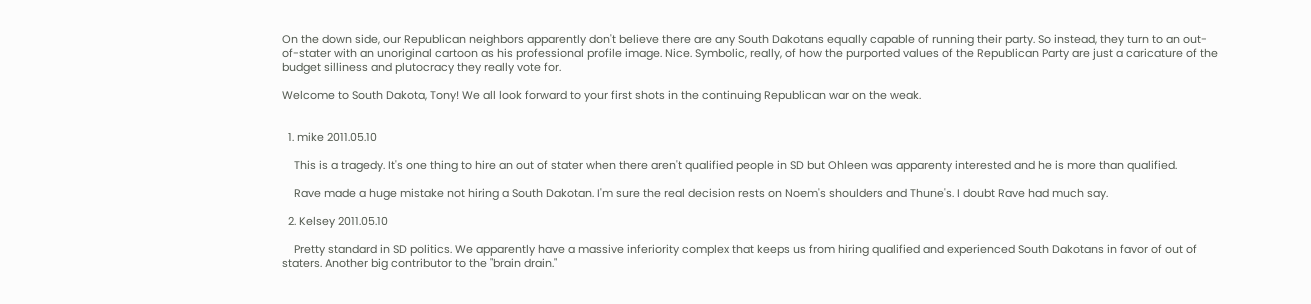On the down side, our Republican neighbors apparently don't believe there are any South Dakotans equally capable of running their party. So instead, they turn to an out-of-stater with an unoriginal cartoon as his professional profile image. Nice. Symbolic, really, of how the purported values of the Republican Party are just a caricature of the budget silliness and plutocracy they really vote for.

Welcome to South Dakota, Tony! We all look forward to your first shots in the continuing Republican war on the weak.


  1. mike 2011.05.10

    This is a tragedy. It's one thing to hire an out of stater when there aren't qualified people in SD but Ohleen was apparenty interested and he is more than qualified.

    Rave made a huge mistake not hiring a South Dakotan. I'm sure the real decision rests on Noem's shoulders and Thune's. I doubt Rave had much say.

  2. Kelsey 2011.05.10

    Pretty standard in SD politics. We apparently have a massive inferiority complex that keeps us from hiring qualified and experienced South Dakotans in favor of out of staters. Another big contributor to the "brain drain."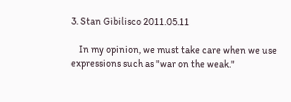3. Stan Gibilisco 2011.05.11

    In my opinion, we must take care when we use expressions such as "war on the weak."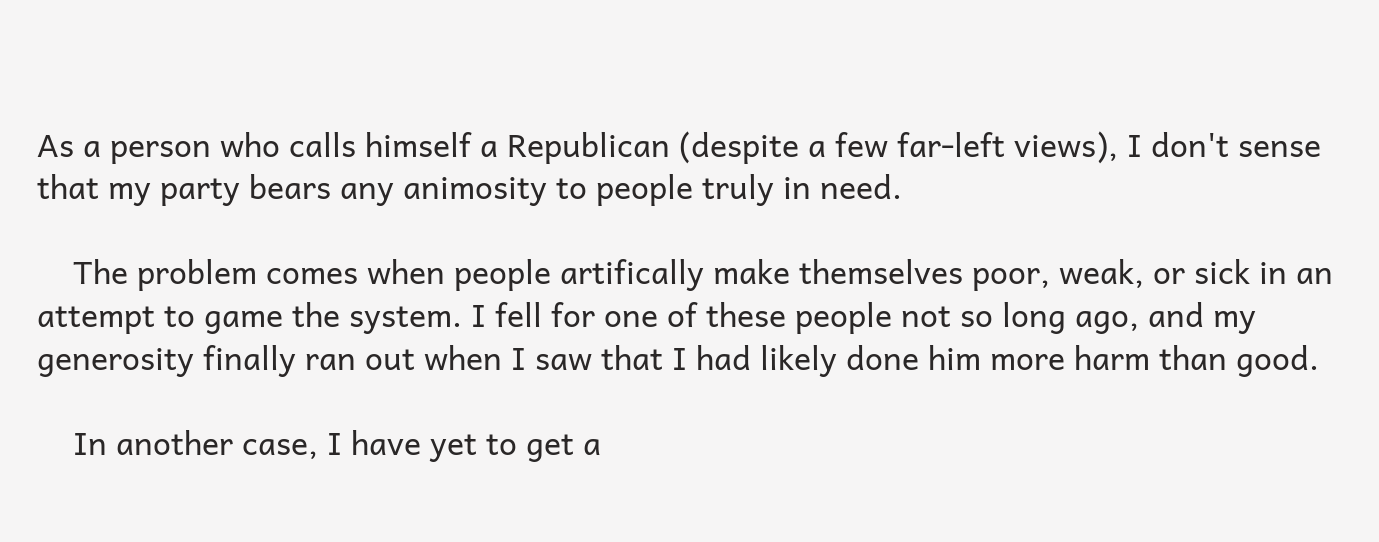As a person who calls himself a Republican (despite a few far-left views), I don't sense that my party bears any animosity to people truly in need.

    The problem comes when people artifically make themselves poor, weak, or sick in an attempt to game the system. I fell for one of these people not so long ago, and my generosity finally ran out when I saw that I had likely done him more harm than good.

    In another case, I have yet to get a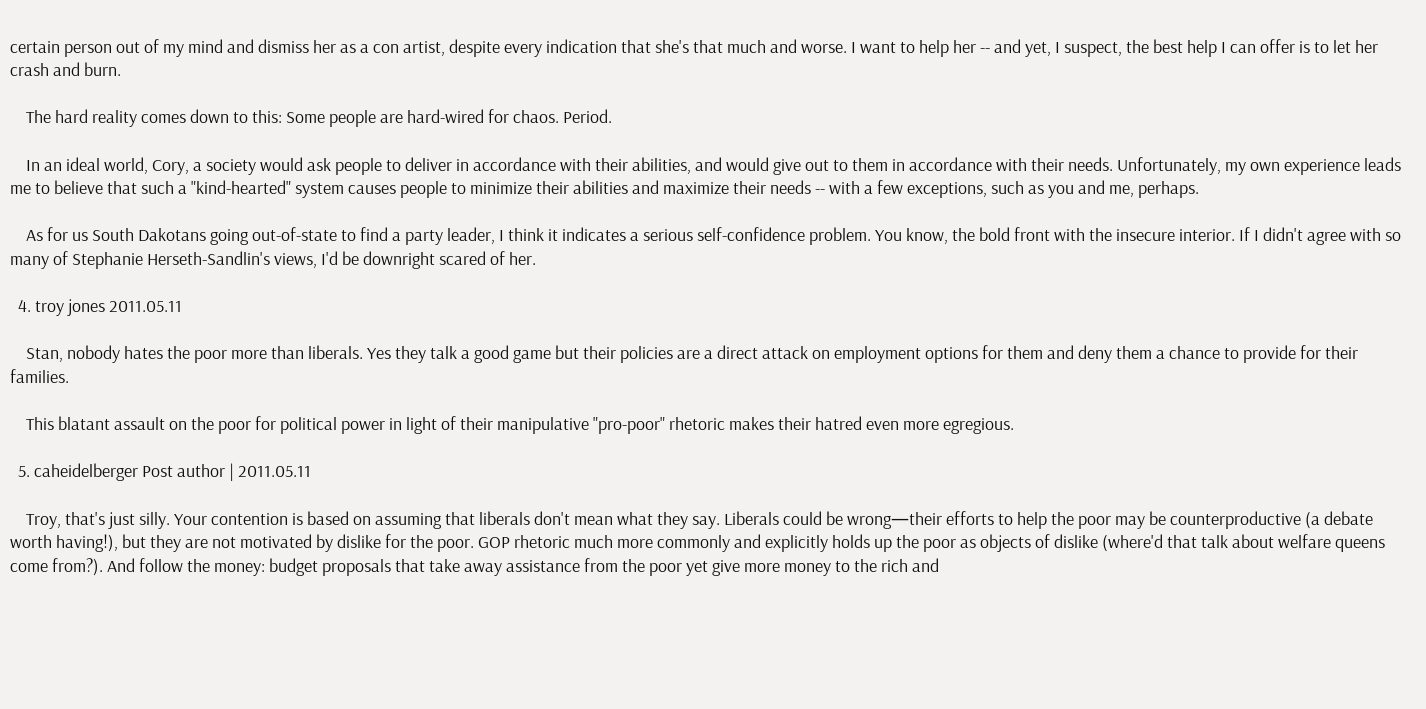certain person out of my mind and dismiss her as a con artist, despite every indication that she's that much and worse. I want to help her -- and yet, I suspect, the best help I can offer is to let her crash and burn.

    The hard reality comes down to this: Some people are hard-wired for chaos. Period.

    In an ideal world, Cory, a society would ask people to deliver in accordance with their abilities, and would give out to them in accordance with their needs. Unfortunately, my own experience leads me to believe that such a "kind-hearted" system causes people to minimize their abilities and maximize their needs -- with a few exceptions, such as you and me, perhaps.

    As for us South Dakotans going out-of-state to find a party leader, I think it indicates a serious self-confidence problem. You know, the bold front with the insecure interior. If I didn't agree with so many of Stephanie Herseth-Sandlin's views, I'd be downright scared of her.

  4. troy jones 2011.05.11

    Stan, nobody hates the poor more than liberals. Yes they talk a good game but their policies are a direct attack on employment options for them and deny them a chance to provide for their families.

    This blatant assault on the poor for political power in light of their manipulative "pro-poor" rhetoric makes their hatred even more egregious.

  5. caheidelberger Post author | 2011.05.11

    Troy, that's just silly. Your contention is based on assuming that liberals don't mean what they say. Liberals could be wrong—their efforts to help the poor may be counterproductive (a debate worth having!), but they are not motivated by dislike for the poor. GOP rhetoric much more commonly and explicitly holds up the poor as objects of dislike (where'd that talk about welfare queens come from?). And follow the money: budget proposals that take away assistance from the poor yet give more money to the rich and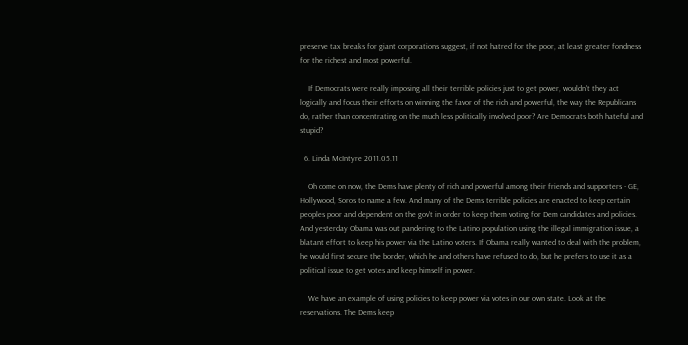preserve tax breaks for giant corporations suggest, if not hatred for the poor, at least greater fondness for the richest and most powerful.

    If Democrats were really imposing all their terrible policies just to get power, wouldn't they act logically and focus their efforts on winning the favor of the rich and powerful, the way the Republicans do, rather than concentrating on the much less politically involved poor? Are Democrats both hateful and stupid?

  6. Linda McIntyre 2011.05.11

    Oh come on now, the Dems have plenty of rich and powerful among their friends and supporters - GE, Hollywood, Soros to name a few. And many of the Dems terrible policies are enacted to keep certain peoples poor and dependent on the gov't in order to keep them voting for Dem candidates and policies. And yesterday Obama was out pandering to the Latino population using the illegal immigration issue, a blatant effort to keep his power via the Latino voters. If Obama really wanted to deal with the problem, he would first secure the border, which he and others have refused to do, but he prefers to use it as a political issue to get votes and keep himself in power.

    We have an example of using policies to keep power via votes in our own state. Look at the reservations. The Dems keep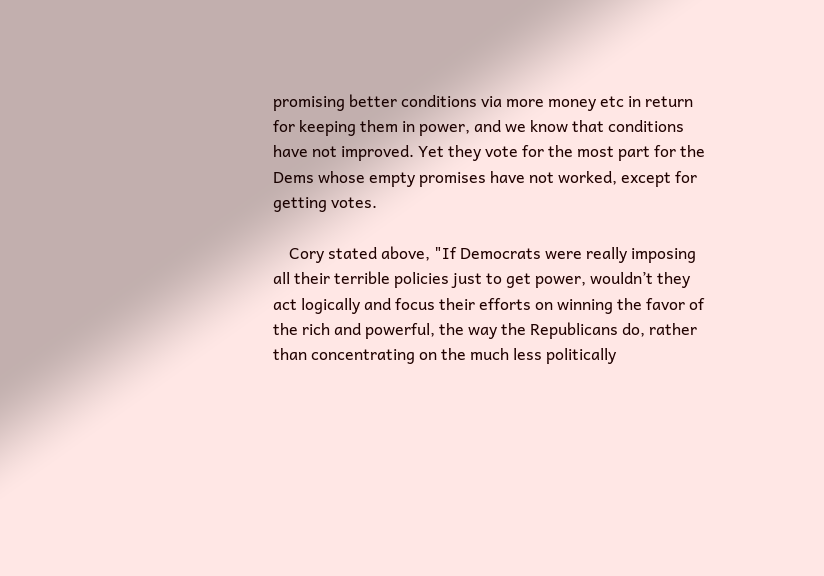promising better conditions via more money etc in return for keeping them in power, and we know that conditions have not improved. Yet they vote for the most part for the Dems whose empty promises have not worked, except for getting votes.

    Cory stated above, "If Democrats were really imposing all their terrible policies just to get power, wouldn’t they act logically and focus their efforts on winning the favor of the rich and powerful, the way the Republicans do, rather than concentrating on the much less politically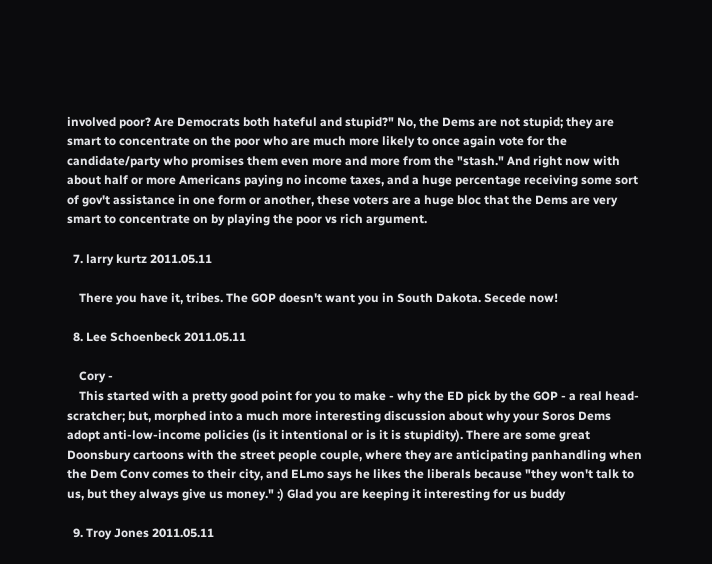involved poor? Are Democrats both hateful and stupid?" No, the Dems are not stupid; they are smart to concentrate on the poor who are much more likely to once again vote for the candidate/party who promises them even more and more from the "stash." And right now with about half or more Americans paying no income taxes, and a huge percentage receiving some sort of gov't assistance in one form or another, these voters are a huge bloc that the Dems are very smart to concentrate on by playing the poor vs rich argument.

  7. larry kurtz 2011.05.11

    There you have it, tribes. The GOP doesn't want you in South Dakota. Secede now!

  8. Lee Schoenbeck 2011.05.11

    Cory -
    This started with a pretty good point for you to make - why the ED pick by the GOP - a real head-scratcher; but, morphed into a much more interesting discussion about why your Soros Dems adopt anti-low-income policies (is it intentional or is it is stupidity). There are some great Doonsbury cartoons with the street people couple, where they are anticipating panhandling when the Dem Conv comes to their city, and ELmo says he likes the liberals because "they won't talk to us, but they always give us money." :) Glad you are keeping it interesting for us buddy

  9. Troy Jones 2011.05.11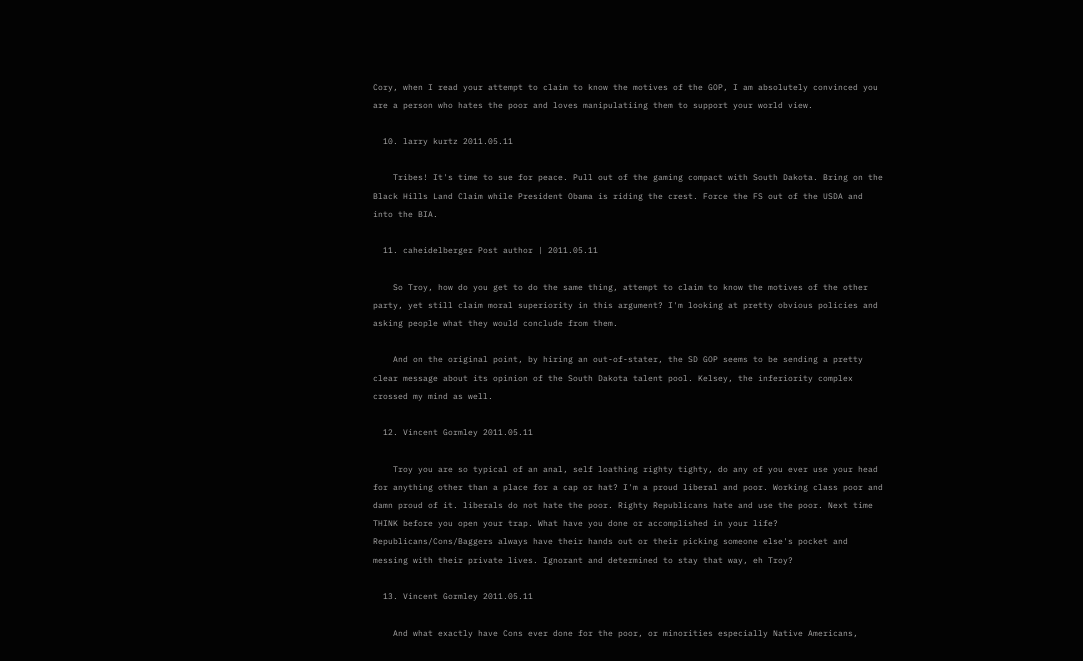Cory, when I read your attempt to claim to know the motives of the GOP, I am absolutely convinced you are a person who hates the poor and loves manipulatiing them to support your world view.

  10. larry kurtz 2011.05.11

    Tribes! It's time to sue for peace. Pull out of the gaming compact with South Dakota. Bring on the Black Hills Land Claim while President Obama is riding the crest. Force the FS out of the USDA and into the BIA.

  11. caheidelberger Post author | 2011.05.11

    So Troy, how do you get to do the same thing, attempt to claim to know the motives of the other party, yet still claim moral superiority in this argument? I'm looking at pretty obvious policies and asking people what they would conclude from them.

    And on the original point, by hiring an out-of-stater, the SD GOP seems to be sending a pretty clear message about its opinion of the South Dakota talent pool. Kelsey, the inferiority complex crossed my mind as well.

  12. Vincent Gormley 2011.05.11

    Troy you are so typical of an anal, self loathing righty tighty, do any of you ever use your head for anything other than a place for a cap or hat? I'm a proud liberal and poor. Working class poor and damn proud of it. liberals do not hate the poor. Righty Republicans hate and use the poor. Next time THINK before you open your trap. What have you done or accomplished in your life? Republicans/Cons/Baggers always have their hands out or their picking someone else's pocket and messing with their private lives. Ignorant and determined to stay that way, eh Troy?

  13. Vincent Gormley 2011.05.11

    And what exactly have Cons ever done for the poor, or minorities especially Native Americans,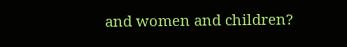and women and children?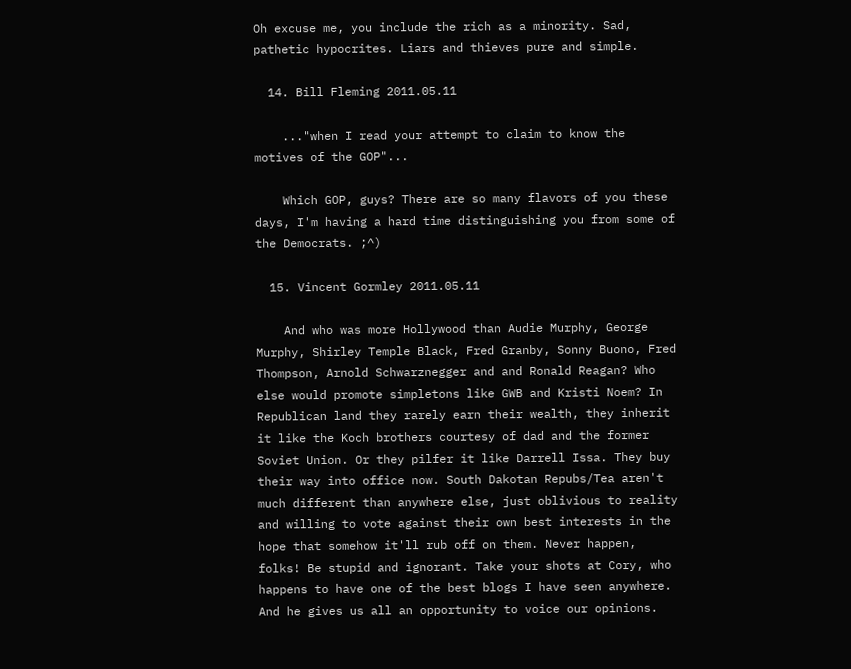Oh excuse me, you include the rich as a minority. Sad, pathetic hypocrites. Liars and thieves pure and simple.

  14. Bill Fleming 2011.05.11

    ..."when I read your attempt to claim to know the motives of the GOP"...

    Which GOP, guys? There are so many flavors of you these days, I'm having a hard time distinguishing you from some of the Democrats. ;^)

  15. Vincent Gormley 2011.05.11

    And who was more Hollywood than Audie Murphy, George Murphy, Shirley Temple Black, Fred Granby, Sonny Buono, Fred Thompson, Arnold Schwarznegger and and Ronald Reagan? Who else would promote simpletons like GWB and Kristi Noem? In Republican land they rarely earn their wealth, they inherit it like the Koch brothers courtesy of dad and the former Soviet Union. Or they pilfer it like Darrell Issa. They buy their way into office now. South Dakotan Repubs/Tea aren't much different than anywhere else, just oblivious to reality and willing to vote against their own best interests in the hope that somehow it'll rub off on them. Never happen, folks! Be stupid and ignorant. Take your shots at Cory, who happens to have one of the best blogs I have seen anywhere. And he gives us all an opportunity to voice our opinions.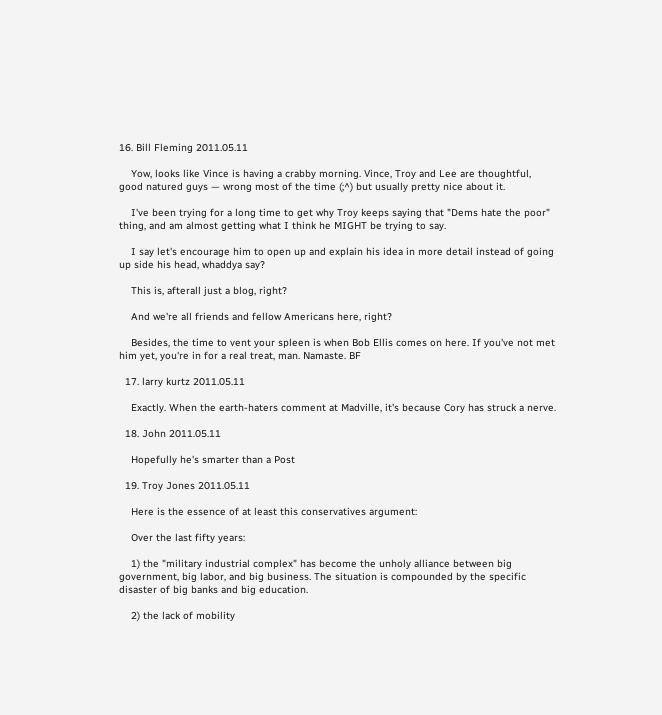16. Bill Fleming 2011.05.11

    Yow, looks like Vince is having a crabby morning. Vince, Troy and Lee are thoughtful, good natured guys — wrong most of the time (;^) but usually pretty nice about it.

    I've been trying for a long time to get why Troy keeps saying that "Dems hate the poor" thing, and am almost getting what I think he MIGHT be trying to say.

    I say let's encourage him to open up and explain his idea in more detail instead of going up side his head, whaddya say?

    This is, afterall just a blog, right?

    And we're all friends and fellow Americans here, right?

    Besides, the time to vent your spleen is when Bob Ellis comes on here. If you've not met him yet, you're in for a real treat, man. Namaste. BF

  17. larry kurtz 2011.05.11

    Exactly. When the earth-haters comment at Madville, it's because Cory has struck a nerve.

  18. John 2011.05.11

    Hopefully he's smarter than a Post

  19. Troy Jones 2011.05.11

    Here is the essence of at least this conservatives argument:

    Over the last fifty years:

    1) the "military industrial complex" has become the unholy alliance between big government, big labor, and big business. The situation is compounded by the specific disaster of big banks and big education.

    2) the lack of mobility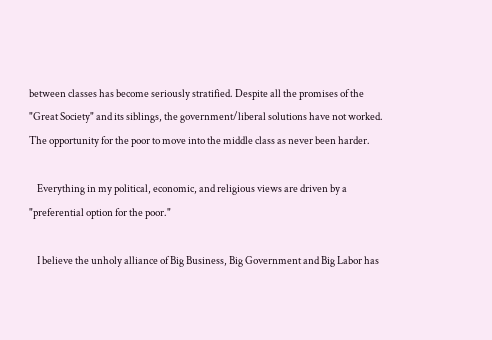between classes has become seriously stratified. Despite all the promises of the "Great Society" and its siblings, the government/liberal solutions have not worked. The opportunity for the poor to move into the middle class as never been harder.

    Everything in my political, economic, and religious views are driven by a "preferential option for the poor."

    I believe the unholy alliance of Big Business, Big Government and Big Labor has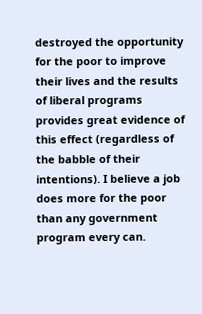destroyed the opportunity for the poor to improve their lives and the results of liberal programs provides great evidence of this effect (regardless of the babble of their intentions). I believe a job does more for the poor than any government program every can.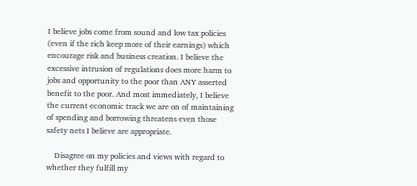I believe jobs come from sound and low tax policies (even if the rich keep more of their earnings) which encourage risk and business creation. I believe the excessive intrusion of regulations does more harm to jobs and opportunity to the poor than ANY asserted benefit to the poor. And most immediately, I believe the current economic track we are on of maintaining of spending and borrowing threatens even those safety nets I believe are appropriate.

    Disagree on my policies and views with regard to whether they fulfill my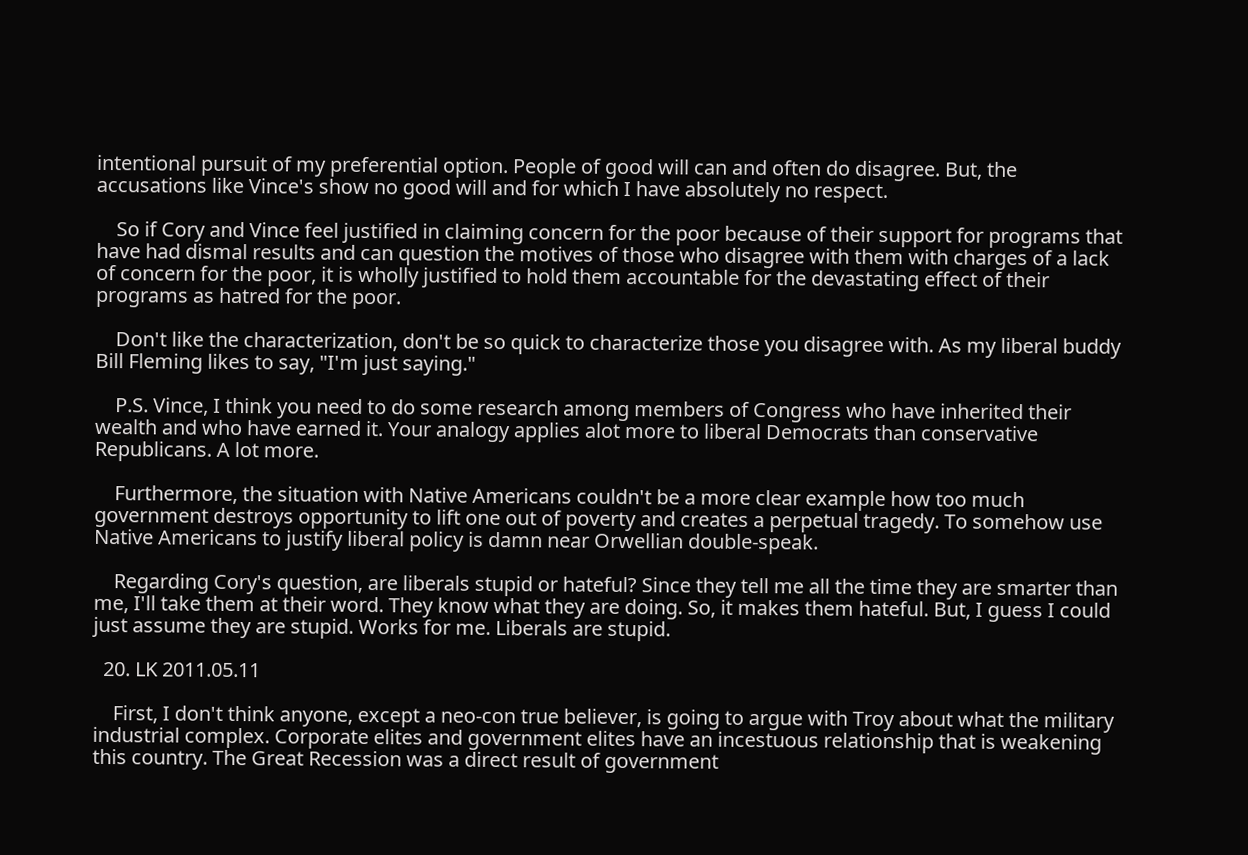intentional pursuit of my preferential option. People of good will can and often do disagree. But, the accusations like Vince's show no good will and for which I have absolutely no respect.

    So if Cory and Vince feel justified in claiming concern for the poor because of their support for programs that have had dismal results and can question the motives of those who disagree with them with charges of a lack of concern for the poor, it is wholly justified to hold them accountable for the devastating effect of their programs as hatred for the poor.

    Don't like the characterization, don't be so quick to characterize those you disagree with. As my liberal buddy Bill Fleming likes to say, "I'm just saying."

    P.S. Vince, I think you need to do some research among members of Congress who have inherited their wealth and who have earned it. Your analogy applies alot more to liberal Democrats than conservative Republicans. A lot more.

    Furthermore, the situation with Native Americans couldn't be a more clear example how too much government destroys opportunity to lift one out of poverty and creates a perpetual tragedy. To somehow use Native Americans to justify liberal policy is damn near Orwellian double-speak.

    Regarding Cory's question, are liberals stupid or hateful? Since they tell me all the time they are smarter than me, I'll take them at their word. They know what they are doing. So, it makes them hateful. But, I guess I could just assume they are stupid. Works for me. Liberals are stupid.

  20. LK 2011.05.11

    First, I don't think anyone, except a neo-con true believer, is going to argue with Troy about what the military industrial complex. Corporate elites and government elites have an incestuous relationship that is weakening this country. The Great Recession was a direct result of government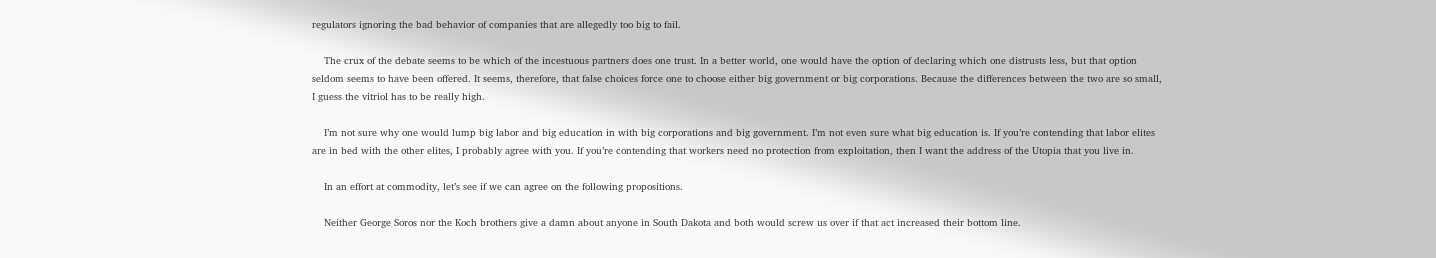regulators ignoring the bad behavior of companies that are allegedly too big to fail.

    The crux of the debate seems to be which of the incestuous partners does one trust. In a better world, one would have the option of declaring which one distrusts less, but that option seldom seems to have been offered. It seems, therefore, that false choices force one to choose either big government or big corporations. Because the differences between the two are so small, I guess the vitriol has to be really high.

    I’m not sure why one would lump big labor and big education in with big corporations and big government. I’m not even sure what big education is. If you’re contending that labor elites are in bed with the other elites, I probably agree with you. If you’re contending that workers need no protection from exploitation, then I want the address of the Utopia that you live in.

    In an effort at commodity, let’s see if we can agree on the following propositions.

    Neither George Soros nor the Koch brothers give a damn about anyone in South Dakota and both would screw us over if that act increased their bottom line.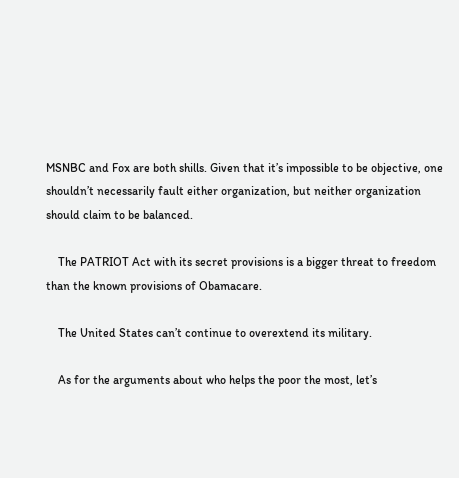MSNBC and Fox are both shills. Given that it’s impossible to be objective, one shouldn’t necessarily fault either organization, but neither organization should claim to be balanced.

    The PATRIOT Act with its secret provisions is a bigger threat to freedom than the known provisions of Obamacare.

    The United States can’t continue to overextend its military.

    As for the arguments about who helps the poor the most, let’s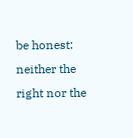be honest: neither the right nor the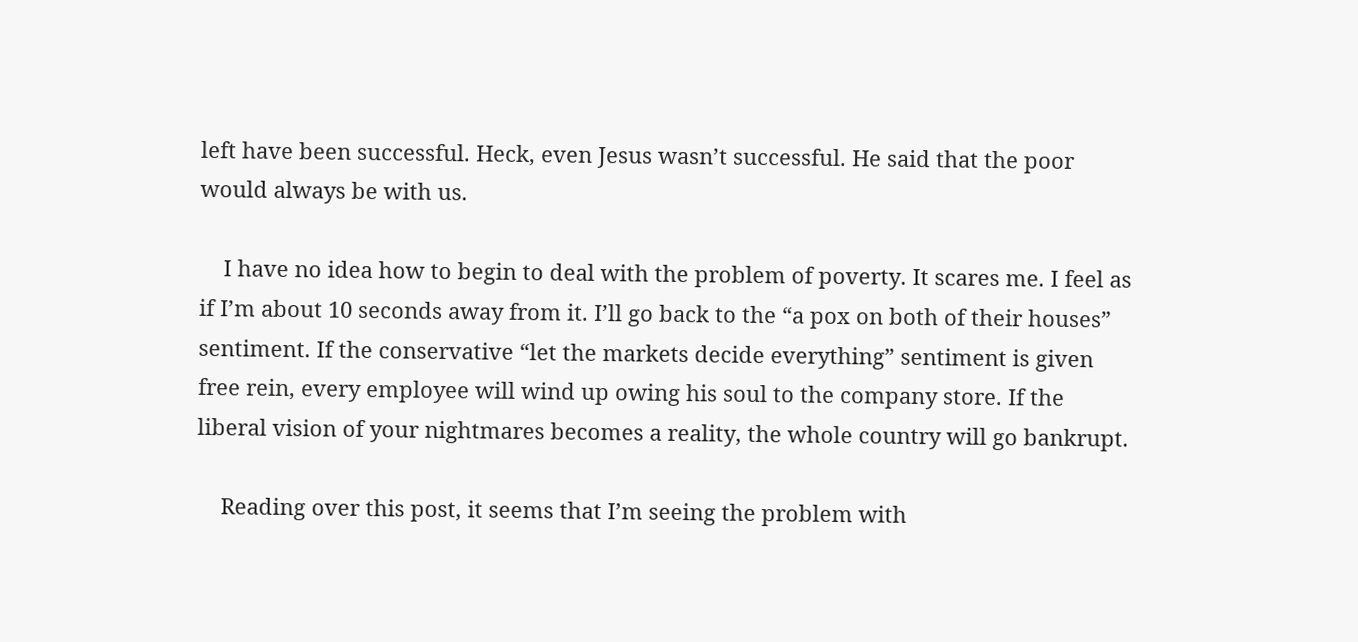left have been successful. Heck, even Jesus wasn’t successful. He said that the poor would always be with us.

    I have no idea how to begin to deal with the problem of poverty. It scares me. I feel as if I’m about 10 seconds away from it. I’ll go back to the “a pox on both of their houses” sentiment. If the conservative “let the markets decide everything” sentiment is given free rein, every employee will wind up owing his soul to the company store. If the liberal vision of your nightmares becomes a reality, the whole country will go bankrupt.

    Reading over this post, it seems that I’m seeing the problem with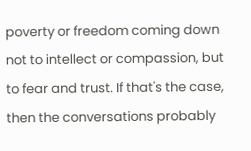poverty or freedom coming down not to intellect or compassion, but to fear and trust. If that's the case, then the conversations probably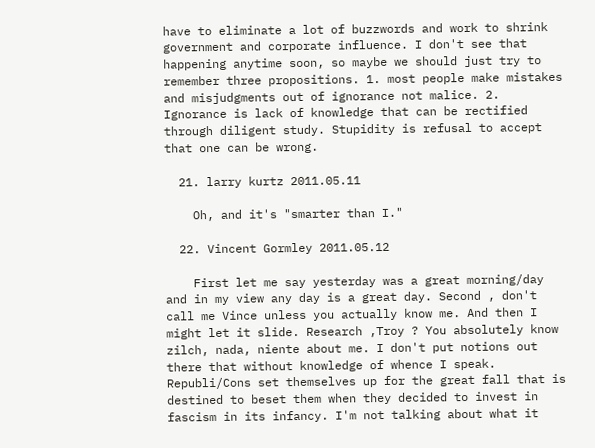have to eliminate a lot of buzzwords and work to shrink government and corporate influence. I don't see that happening anytime soon, so maybe we should just try to remember three propositions. 1. most people make mistakes and misjudgments out of ignorance not malice. 2. Ignorance is lack of knowledge that can be rectified through diligent study. Stupidity is refusal to accept that one can be wrong.

  21. larry kurtz 2011.05.11

    Oh, and it's "smarter than I."

  22. Vincent Gormley 2011.05.12

    First let me say yesterday was a great morning/day and in my view any day is a great day. Second , don't call me Vince unless you actually know me. And then I might let it slide. Research ,Troy ? You absolutely know zilch, nada, niente about me. I don't put notions out there that without knowledge of whence I speak. Republi/Cons set themselves up for the great fall that is destined to beset them when they decided to invest in fascism in its infancy. I'm not talking about what it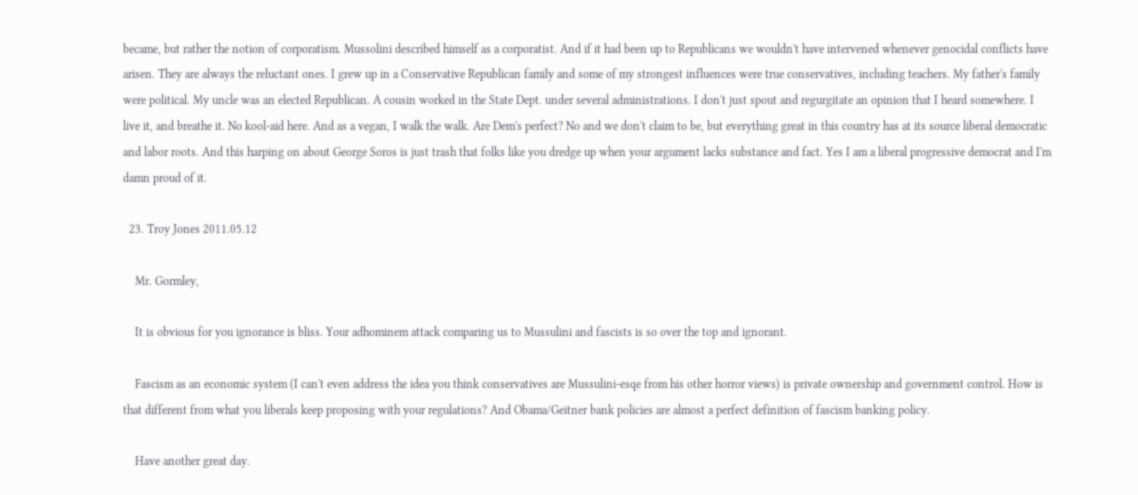became, but rather the notion of corporatism. Mussolini described himself as a corporatist. And if it had been up to Republicans we wouldn't have intervened whenever genocidal conflicts have arisen. They are always the reluctant ones. I grew up in a Conservative Republican family and some of my strongest influences were true conservatives, including teachers. My father's family were political. My uncle was an elected Republican. A cousin worked in the State Dept. under several administrations. I don't just spout and regurgitate an opinion that I heard somewhere. I live it, and breathe it. No kool-aid here. And as a vegan, I walk the walk. Are Dem's perfect? No and we don't claim to be, but everything great in this country has at its source liberal democratic and labor roots. And this harping on about George Soros is just trash that folks like you dredge up when your argument lacks substance and fact. Yes I am a liberal progressive democrat and I'm damn proud of it.

  23. Troy Jones 2011.05.12

    Mr. Gormley,

    It is obvious for you ignorance is bliss. Your adhominem attack comparing us to Mussulini and fascists is so over the top and ignorant.

    Fascism as an economic system (I can't even address the idea you think conservatives are Mussulini-esqe from his other horror views) is private ownership and government control. How is that different from what you liberals keep proposing with your regulations? And Obama/Geitner bank policies are almost a perfect definition of fascism banking policy.

    Have another great day.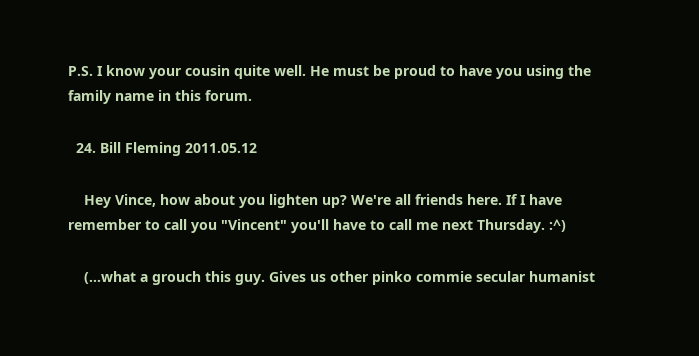P.S. I know your cousin quite well. He must be proud to have you using the family name in this forum.

  24. Bill Fleming 2011.05.12

    Hey Vince, how about you lighten up? We're all friends here. If I have remember to call you "Vincent" you'll have to call me next Thursday. :^)

    (...what a grouch this guy. Gives us other pinko commie secular humanist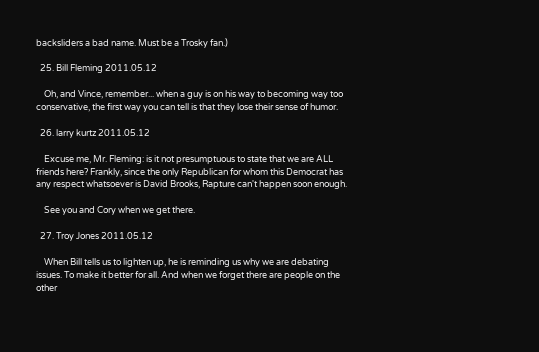backsliders a bad name. Must be a Trosky fan.)

  25. Bill Fleming 2011.05.12

    Oh, and Vince, remember... when a guy is on his way to becoming way too conservative, the first way you can tell is that they lose their sense of humor.

  26. larry kurtz 2011.05.12

    Excuse me, Mr. Fleming: is it not presumptuous to state that we are ALL friends here? Frankly, since the only Republican for whom this Democrat has any respect whatsoever is David Brooks, Rapture can't happen soon enough.

    See you and Cory when we get there.

  27. Troy Jones 2011.05.12

    When Bill tells us to lighten up, he is reminding us why we are debating issues. To make it better for all. And when we forget there are people on the other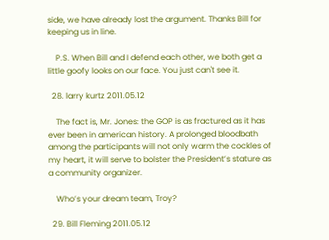side, we have already lost the argument. Thanks Bill for keeping us in line.

    P.S. When Bill and I defend each other, we both get a little goofy looks on our face. You just can't see it.

  28. larry kurtz 2011.05.12

    The fact is, Mr. Jones: the GOP is as fractured as it has ever been in american history. A prolonged bloodbath among the participants will not only warm the cockles of my heart, it will serve to bolster the President’s stature as a community organizer.

    Who’s your dream team, Troy?

  29. Bill Fleming 2011.05.12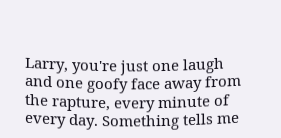Larry, you're just one laugh and one goofy face away from the rapture, every minute of every day. Something tells me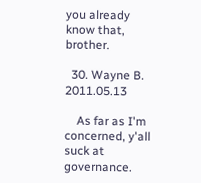you already know that, brother.

  30. Wayne B. 2011.05.13

    As far as I'm concerned, y'all suck at governance.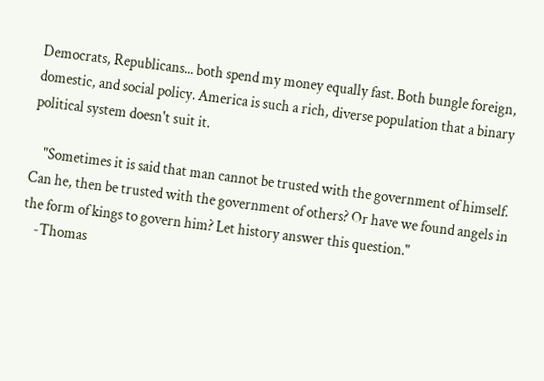Democrats, Republicans... both spend my money equally fast. Both bungle foreign, domestic, and social policy. America is such a rich, diverse population that a binary political system doesn't suit it.

    "Sometimes it is said that man cannot be trusted with the government of himself. Can he, then be trusted with the government of others? Or have we found angels in the form of kings to govern him? Let history answer this question."
    -Thomas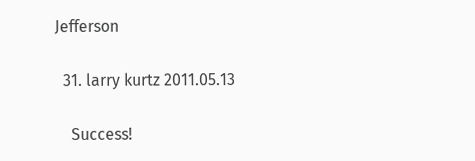Jefferson

  31. larry kurtz 2011.05.13

    Success!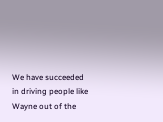We have succeeded in driving people like Wayne out of the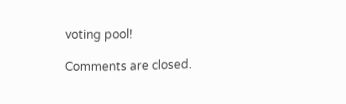voting pool!

Comments are closed.